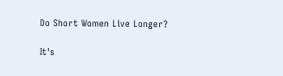Do Short Women Live Longer?

It's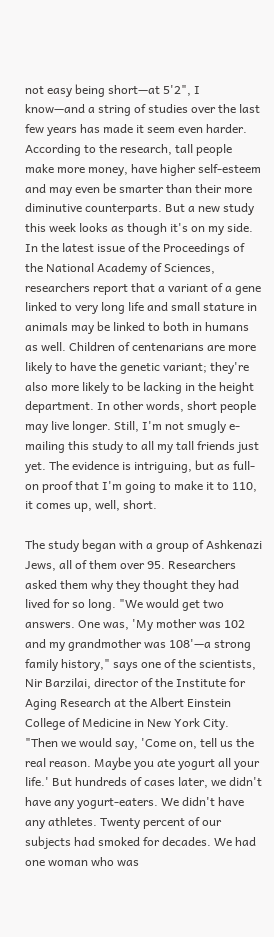not easy being short—at 5'2", I know—and a string of studies over the last few years has made it seem even harder. According to the research, tall people make more money, have higher self-esteem and may even be smarter than their more diminutive counterparts. But a new study this week looks as though it's on my side. In the latest issue of the Proceedings of the National Academy of Sciences, researchers report that a variant of a gene linked to very long life and small stature in animals may be linked to both in humans as well. Children of centenarians are more likely to have the genetic variant; they're also more likely to be lacking in the height department. In other words, short people may live longer. Still, I'm not smugly e-mailing this study to all my tall friends just yet. The evidence is intriguing, but as full-on proof that I'm going to make it to 110, it comes up, well, short.

The study began with a group of Ashkenazi Jews, all of them over 95. Researchers asked them why they thought they had lived for so long. "We would get two answers. One was, 'My mother was 102 and my grandmother was 108'—a strong family history," says one of the scientists, Nir Barzilai, director of the Institute for Aging Research at the Albert Einstein College of Medicine in New York City. "Then we would say, 'Come on, tell us the real reason. Maybe you ate yogurt all your life.' But hundreds of cases later, we didn't have any yogurt-eaters. We didn't have any athletes. Twenty percent of our subjects had smoked for decades. We had one woman who was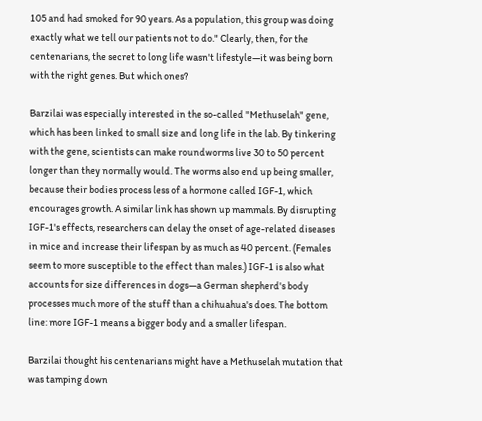105 and had smoked for 90 years. As a population, this group was doing exactly what we tell our patients not to do." Clearly, then, for the centenarians, the secret to long life wasn't lifestyle—it was being born with the right genes. But which ones?

Barzilai was especially interested in the so-called "Methuselah" gene, which has been linked to small size and long life in the lab. By tinkering with the gene, scientists can make roundworms live 30 to 50 percent longer than they normally would. The worms also end up being smaller, because their bodies process less of a hormone called IGF-1, which encourages growth. A similar link has shown up mammals. By disrupting IGF-1's effects, researchers can delay the onset of age-related diseases in mice and increase their lifespan by as much as 40 percent. (Females seem to more susceptible to the effect than males.) IGF-1 is also what accounts for size differences in dogs—a German shepherd's body processes much more of the stuff than a chihuahua's does. The bottom line: more IGF-1 means a bigger body and a smaller lifespan.

Barzilai thought his centenarians might have a Methuselah mutation that was tamping down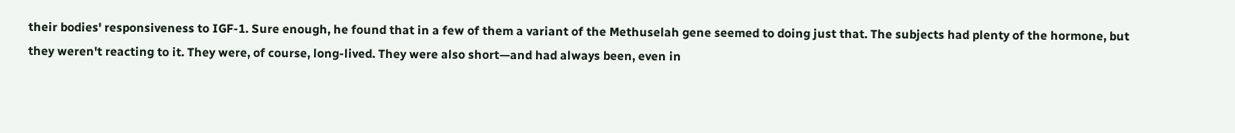their bodies' responsiveness to IGF-1. Sure enough, he found that in a few of them a variant of the Methuselah gene seemed to doing just that. The subjects had plenty of the hormone, but they weren't reacting to it. They were, of course, long-lived. They were also short—and had always been, even in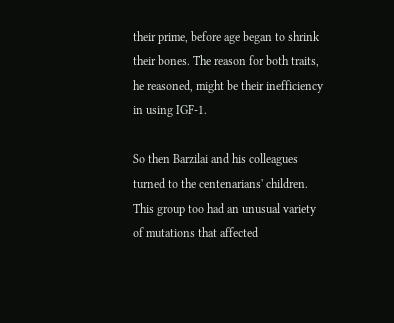their prime, before age began to shrink their bones. The reason for both traits, he reasoned, might be their inefficiency in using IGF-1.

So then Barzilai and his colleagues turned to the centenarians' children. This group too had an unusual variety of mutations that affected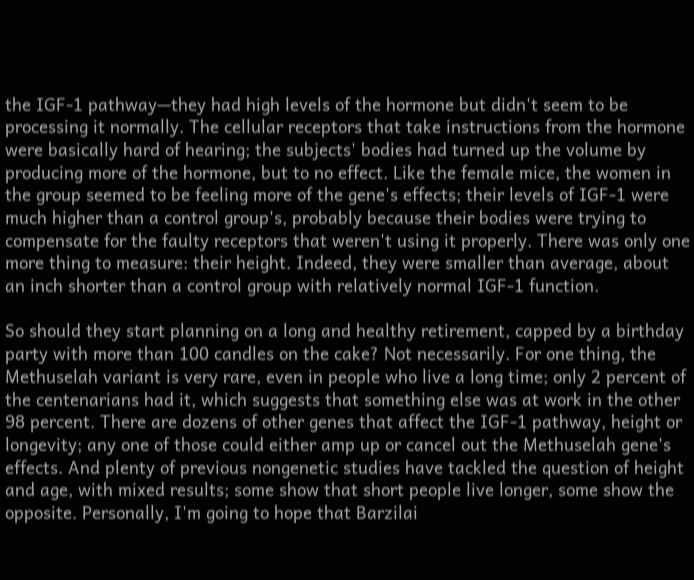the IGF-1 pathway—they had high levels of the hormone but didn't seem to be processing it normally. The cellular receptors that take instructions from the hormone were basically hard of hearing; the subjects' bodies had turned up the volume by producing more of the hormone, but to no effect. Like the female mice, the women in the group seemed to be feeling more of the gene's effects; their levels of IGF-1 were much higher than a control group's, probably because their bodies were trying to compensate for the faulty receptors that weren't using it properly. There was only one more thing to measure: their height. Indeed, they were smaller than average, about an inch shorter than a control group with relatively normal IGF-1 function.

So should they start planning on a long and healthy retirement, capped by a birthday party with more than 100 candles on the cake? Not necessarily. For one thing, the Methuselah variant is very rare, even in people who live a long time; only 2 percent of the centenarians had it, which suggests that something else was at work in the other 98 percent. There are dozens of other genes that affect the IGF-1 pathway, height or longevity; any one of those could either amp up or cancel out the Methuselah gene's effects. And plenty of previous nongenetic studies have tackled the question of height and age, with mixed results; some show that short people live longer, some show the opposite. Personally, I'm going to hope that Barzilai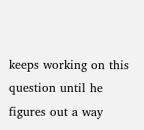keeps working on this question until he figures out a way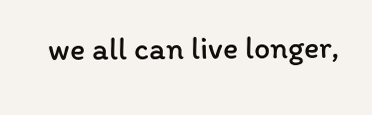we all can live longer,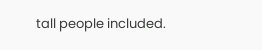tall people included.